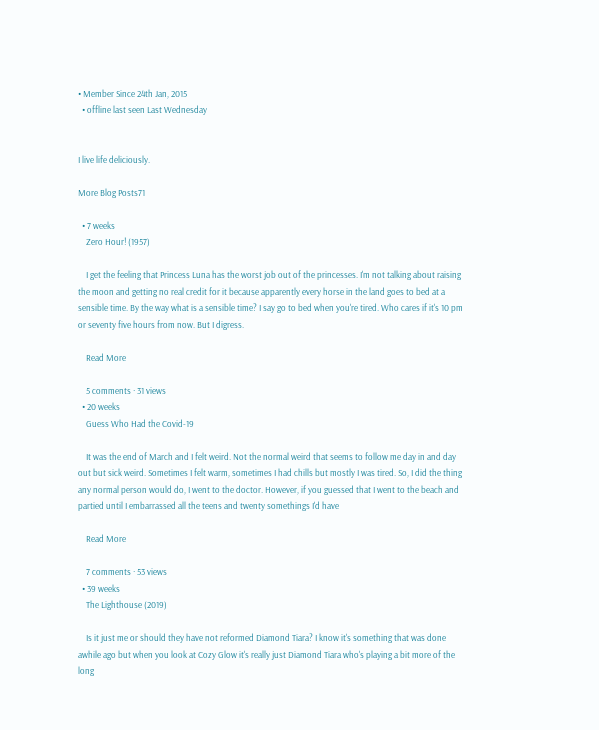• Member Since 24th Jan, 2015
  • offline last seen Last Wednesday


I live life deliciously.

More Blog Posts71

  • 7 weeks
    Zero Hour! (1957)

    I get the feeling that Princess Luna has the worst job out of the princesses. I'm not talking about raising the moon and getting no real credit for it because apparently every horse in the land goes to bed at a sensible time. By the way what is a sensible time? I say go to bed when you're tired. Who cares if it's 10 pm or seventy five hours from now. But I digress.

    Read More

    5 comments · 31 views
  • 20 weeks
    Guess Who Had the Covid-19

    It was the end of March and I felt weird. Not the normal weird that seems to follow me day in and day out but sick weird. Sometimes I felt warm, sometimes I had chills but mostly I was tired. So, I did the thing any normal person would do, I went to the doctor. However, if you guessed that I went to the beach and partied until I embarrassed all the teens and twenty somethings I'd have

    Read More

    7 comments · 53 views
  • 39 weeks
    The Lighthouse (2019)

    Is it just me or should they have not reformed Diamond Tiara? I know it's something that was done awhile ago but when you look at Cozy Glow it's really just Diamond Tiara who's playing a bit more of the long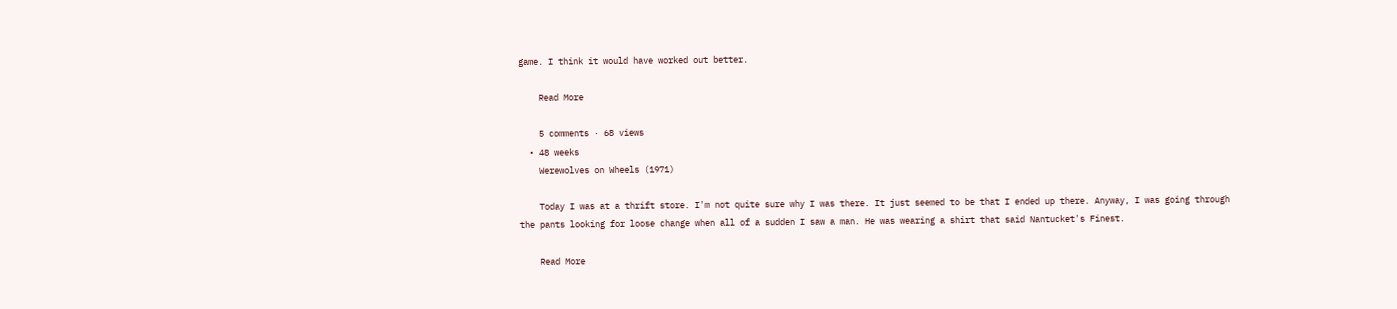game. I think it would have worked out better.

    Read More

    5 comments · 68 views
  • 48 weeks
    Werewolves on Wheels (1971)

    Today I was at a thrift store. I'm not quite sure why I was there. It just seemed to be that I ended up there. Anyway, I was going through the pants looking for loose change when all of a sudden I saw a man. He was wearing a shirt that said Nantucket's Finest.

    Read More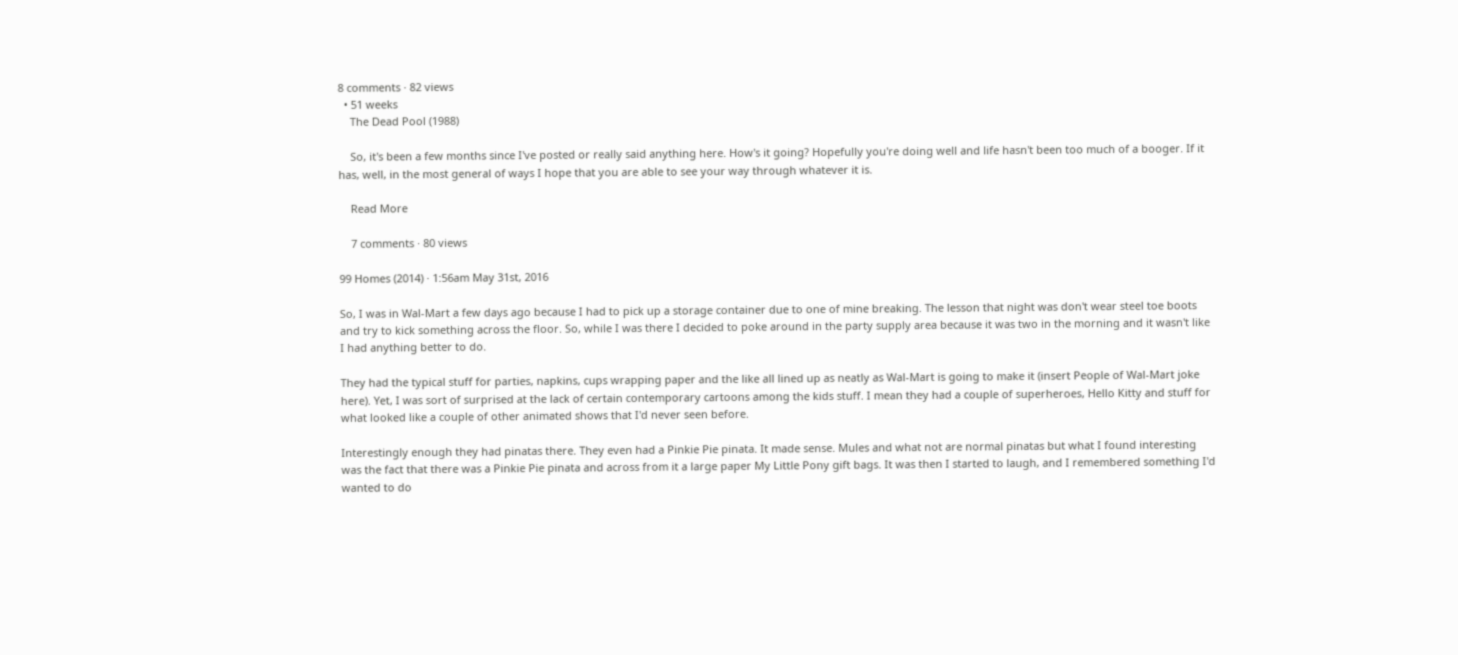8 comments · 82 views
  • 51 weeks
    The Dead Pool (1988)

    So, it's been a few months since I've posted or really said anything here. How's it going? Hopefully you're doing well and life hasn't been too much of a booger. If it has, well, in the most general of ways I hope that you are able to see your way through whatever it is.

    Read More

    7 comments · 80 views

99 Homes (2014) · 1:56am May 31st, 2016

So, I was in Wal-Mart a few days ago because I had to pick up a storage container due to one of mine breaking. The lesson that night was don't wear steel toe boots and try to kick something across the floor. So, while I was there I decided to poke around in the party supply area because it was two in the morning and it wasn't like I had anything better to do.

They had the typical stuff for parties, napkins, cups wrapping paper and the like all lined up as neatly as Wal-Mart is going to make it (insert People of Wal-Mart joke here). Yet, I was sort of surprised at the lack of certain contemporary cartoons among the kids stuff. I mean they had a couple of superheroes, Hello Kitty and stuff for what looked like a couple of other animated shows that I'd never seen before.

Interestingly enough they had pinatas there. They even had a Pinkie Pie pinata. It made sense. Mules and what not are normal pinatas but what I found interesting was the fact that there was a Pinkie Pie pinata and across from it a large paper My Little Pony gift bags. It was then I started to laugh, and I remembered something I'd wanted to do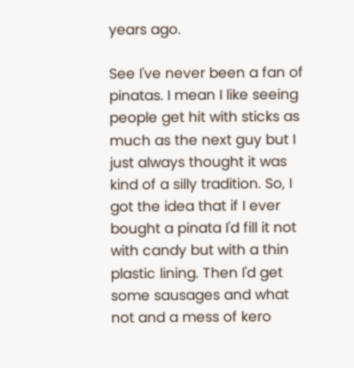years ago.

See I've never been a fan of pinatas. I mean I like seeing people get hit with sticks as much as the next guy but I just always thought it was kind of a silly tradition. So, I got the idea that if I ever bought a pinata I'd fill it not with candy but with a thin plastic lining. Then I'd get some sausages and what not and a mess of kero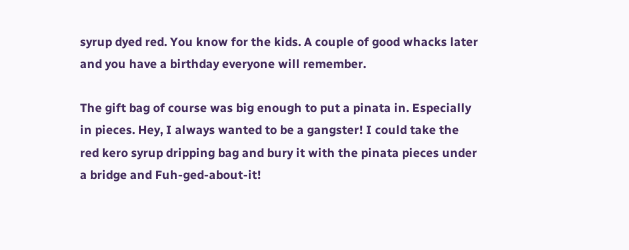syrup dyed red. You know for the kids. A couple of good whacks later and you have a birthday everyone will remember.

The gift bag of course was big enough to put a pinata in. Especially in pieces. Hey, I always wanted to be a gangster! I could take the red kero syrup dripping bag and bury it with the pinata pieces under a bridge and Fuh-ged-about-it!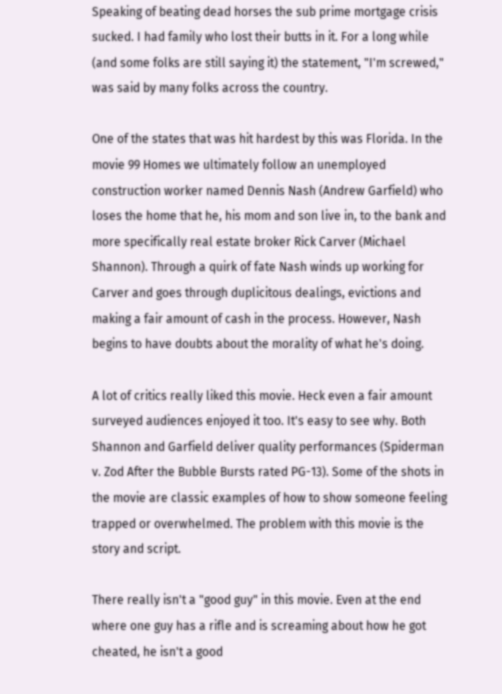Speaking of beating dead horses the sub prime mortgage crisis sucked. I had family who lost their butts in it. For a long while (and some folks are still saying it) the statement, "I'm screwed," was said by many folks across the country.

One of the states that was hit hardest by this was Florida. In the movie 99 Homes we ultimately follow an unemployed construction worker named Dennis Nash (Andrew Garfield) who loses the home that he, his mom and son live in, to the bank and more specifically real estate broker Rick Carver (Michael Shannon). Through a quirk of fate Nash winds up working for Carver and goes through duplicitous dealings, evictions and making a fair amount of cash in the process. However, Nash begins to have doubts about the morality of what he's doing.

A lot of critics really liked this movie. Heck even a fair amount surveyed audiences enjoyed it too. It's easy to see why. Both Shannon and Garfield deliver quality performances (Spiderman v. Zod After the Bubble Bursts rated PG-13). Some of the shots in the movie are classic examples of how to show someone feeling trapped or overwhelmed. The problem with this movie is the story and script.

There really isn't a "good guy" in this movie. Even at the end where one guy has a rifle and is screaming about how he got cheated, he isn't a good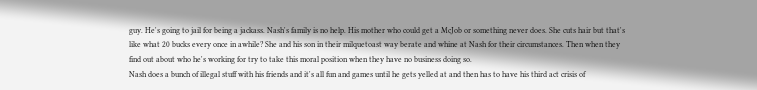guy. He's going to jail for being a jackass. Nash's family is no help. His mother who could get a McJob or something never does. She cuts hair but that's like what 20 bucks every once in awhile? She and his son in their milquetoast way berate and whine at Nash for their circumstances. Then when they find out about who he's working for try to take this moral position when they have no business doing so.
Nash does a bunch of illegal stuff with his friends and it's all fun and games until he gets yelled at and then has to have his third act crisis of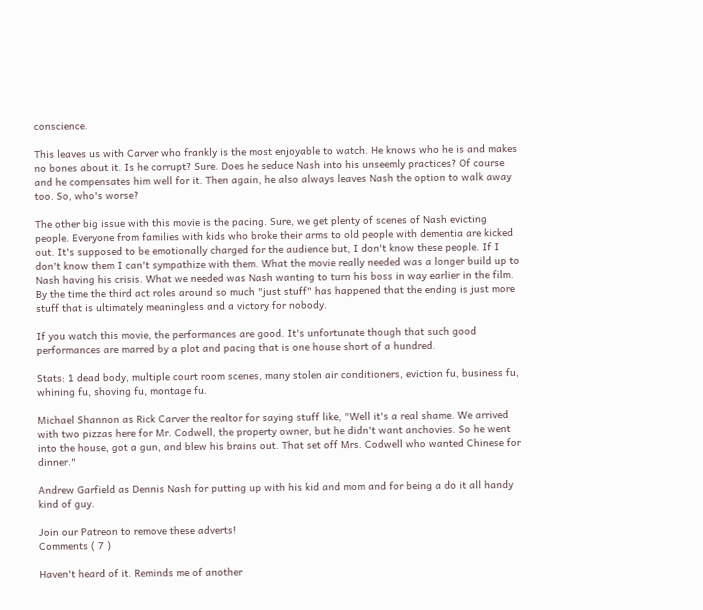conscience.

This leaves us with Carver who frankly is the most enjoyable to watch. He knows who he is and makes no bones about it. Is he corrupt? Sure. Does he seduce Nash into his unseemly practices? Of course and he compensates him well for it. Then again, he also always leaves Nash the option to walk away too. So, who's worse?

The other big issue with this movie is the pacing. Sure, we get plenty of scenes of Nash evicting people. Everyone from families with kids who broke their arms to old people with dementia are kicked out. It's supposed to be emotionally charged for the audience but, I don't know these people. If I don't know them I can't sympathize with them. What the movie really needed was a longer build up to Nash having his crisis. What we needed was Nash wanting to turn his boss in way earlier in the film. By the time the third act roles around so much "just stuff" has happened that the ending is just more stuff that is ultimately meaningless and a victory for nobody.

If you watch this movie, the performances are good. It's unfortunate though that such good performances are marred by a plot and pacing that is one house short of a hundred.

Stats: 1 dead body, multiple court room scenes, many stolen air conditioners, eviction fu, business fu, whining fu, shoving fu, montage fu.

Michael Shannon as Rick Carver the realtor for saying stuff like, "Well it's a real shame. We arrived with two pizzas here for Mr. Codwell, the property owner, but he didn't want anchovies. So he went into the house, got a gun, and blew his brains out. That set off Mrs. Codwell who wanted Chinese for dinner."

Andrew Garfield as Dennis Nash for putting up with his kid and mom and for being a do it all handy kind of guy.

Join our Patreon to remove these adverts!
Comments ( 7 )

Haven't heard of it. Reminds me of another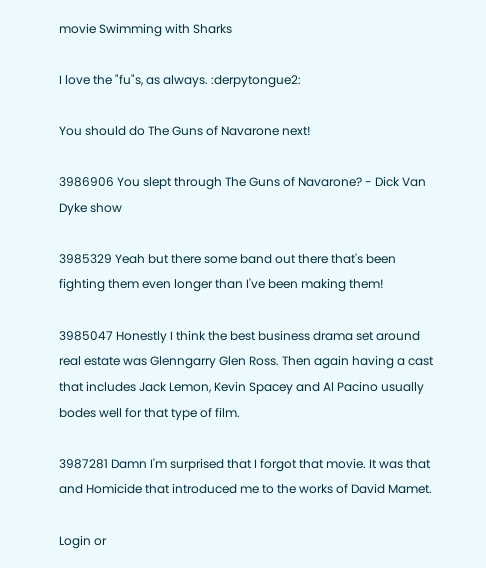movie Swimming with Sharks

I love the "fu"s, as always. :derpytongue2:

You should do The Guns of Navarone next!

3986906 You slept through The Guns of Navarone? - Dick Van Dyke show

3985329 Yeah but there some band out there that's been fighting them even longer than I've been making them!

3985047 Honestly I think the best business drama set around real estate was Glenngarry Glen Ross. Then again having a cast that includes Jack Lemon, Kevin Spacey and Al Pacino usually bodes well for that type of film.

3987281 Damn I'm surprised that I forgot that movie. It was that and Homicide that introduced me to the works of David Mamet.

Login or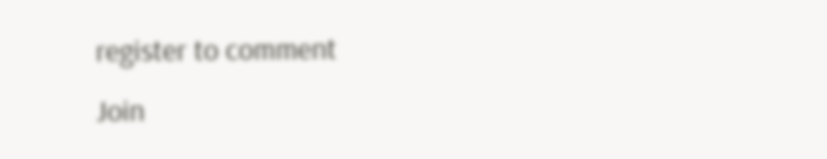register to comment
Join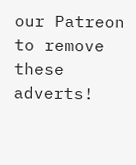our Patreon to remove these adverts!